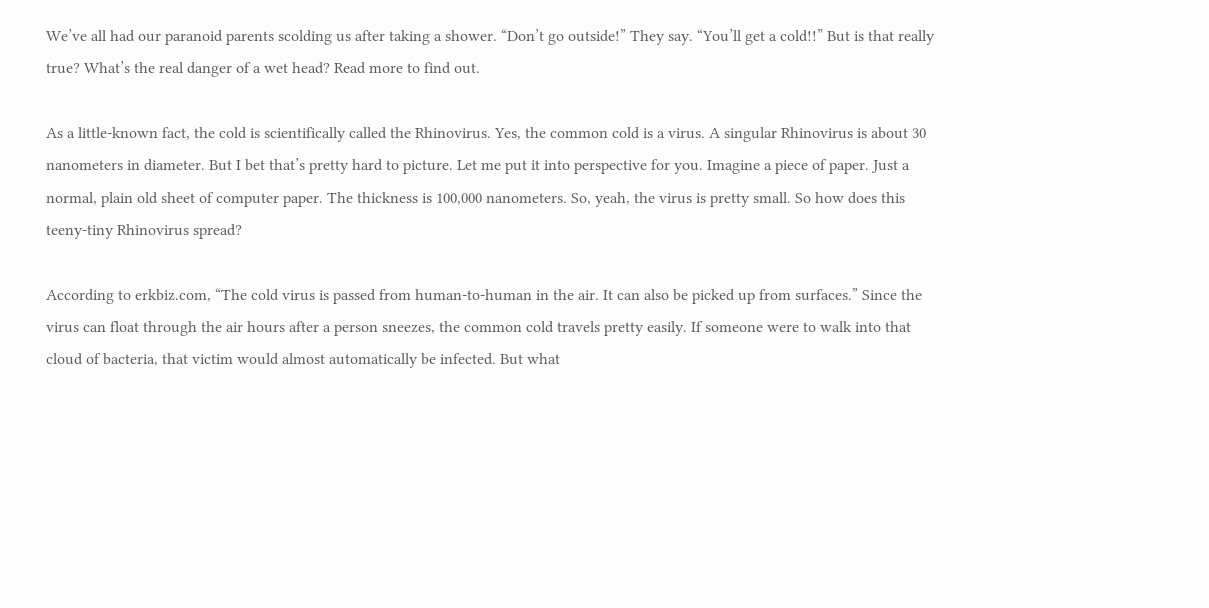We’ve all had our paranoid parents scolding us after taking a shower. “Don’t go outside!” They say. “You’ll get a cold!!” But is that really true? What’s the real danger of a wet head? Read more to find out.

As a little-known fact, the cold is scientifically called the Rhinovirus. Yes, the common cold is a virus. A singular Rhinovirus is about 30 nanometers in diameter. But I bet that’s pretty hard to picture. Let me put it into perspective for you. Imagine a piece of paper. Just a normal, plain old sheet of computer paper. The thickness is 100,000 nanometers. So, yeah, the virus is pretty small. So how does this teeny-tiny Rhinovirus spread?

According to erkbiz.com, “The cold virus is passed from human-to-human in the air. It can also be picked up from surfaces.” Since the virus can float through the air hours after a person sneezes, the common cold travels pretty easily. If someone were to walk into that cloud of bacteria, that victim would almost automatically be infected. But what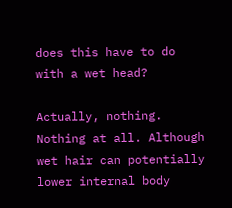does this have to do with a wet head?

Actually, nothing. Nothing at all. Although wet hair can potentially lower internal body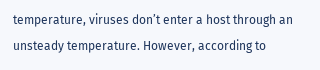temperature, viruses don’t enter a host through an unsteady temperature. However, according to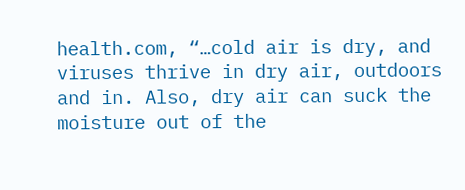health.com, “…cold air is dry, and viruses thrive in dry air, outdoors and in. Also, dry air can suck the moisture out of the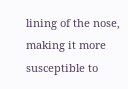lining of the nose, making it more susceptible to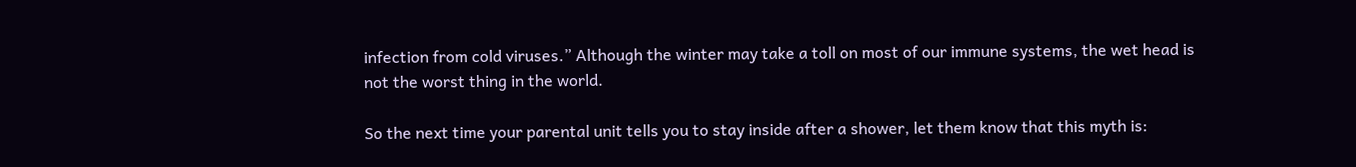infection from cold viruses.” Although the winter may take a toll on most of our immune systems, the wet head is not the worst thing in the world.

So the next time your parental unit tells you to stay inside after a shower, let them know that this myth is: